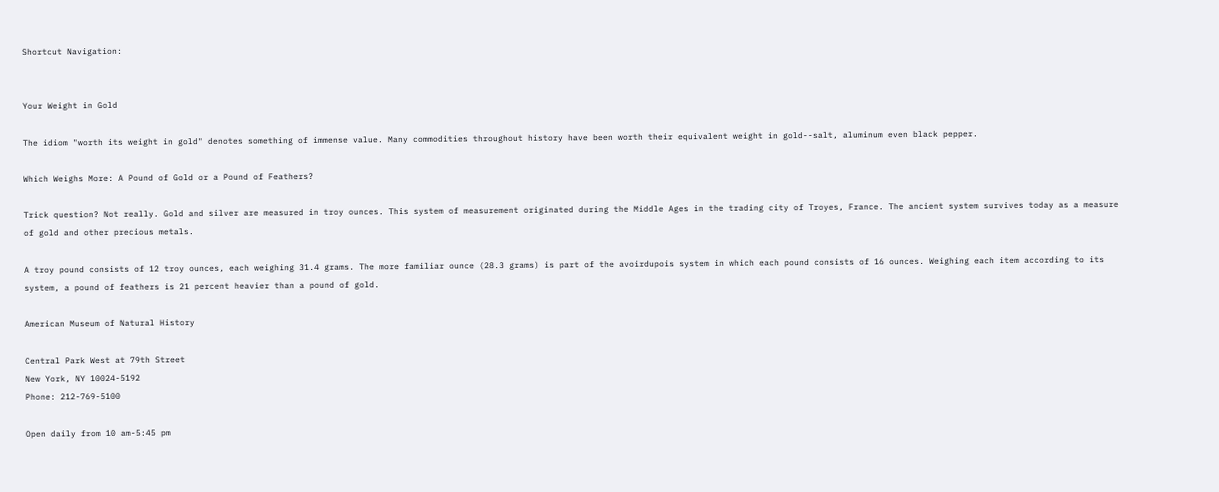Shortcut Navigation:


Your Weight in Gold

The idiom "worth its weight in gold" denotes something of immense value. Many commodities throughout history have been worth their equivalent weight in gold--salt, aluminum even black pepper.

Which Weighs More: A Pound of Gold or a Pound of Feathers?

Trick question? Not really. Gold and silver are measured in troy ounces. This system of measurement originated during the Middle Ages in the trading city of Troyes, France. The ancient system survives today as a measure of gold and other precious metals.

A troy pound consists of 12 troy ounces, each weighing 31.4 grams. The more familiar ounce (28.3 grams) is part of the avoirdupois system in which each pound consists of 16 ounces. Weighing each item according to its system, a pound of feathers is 21 percent heavier than a pound of gold.

American Museum of Natural History

Central Park West at 79th Street
New York, NY 10024-5192
Phone: 212-769-5100

Open daily from 10 am-5:45 pm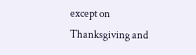except on Thanksgiving and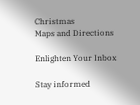Christmas
Maps and Directions

Enlighten Your Inbox

Stay informed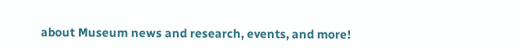about Museum news and research, events, and more!